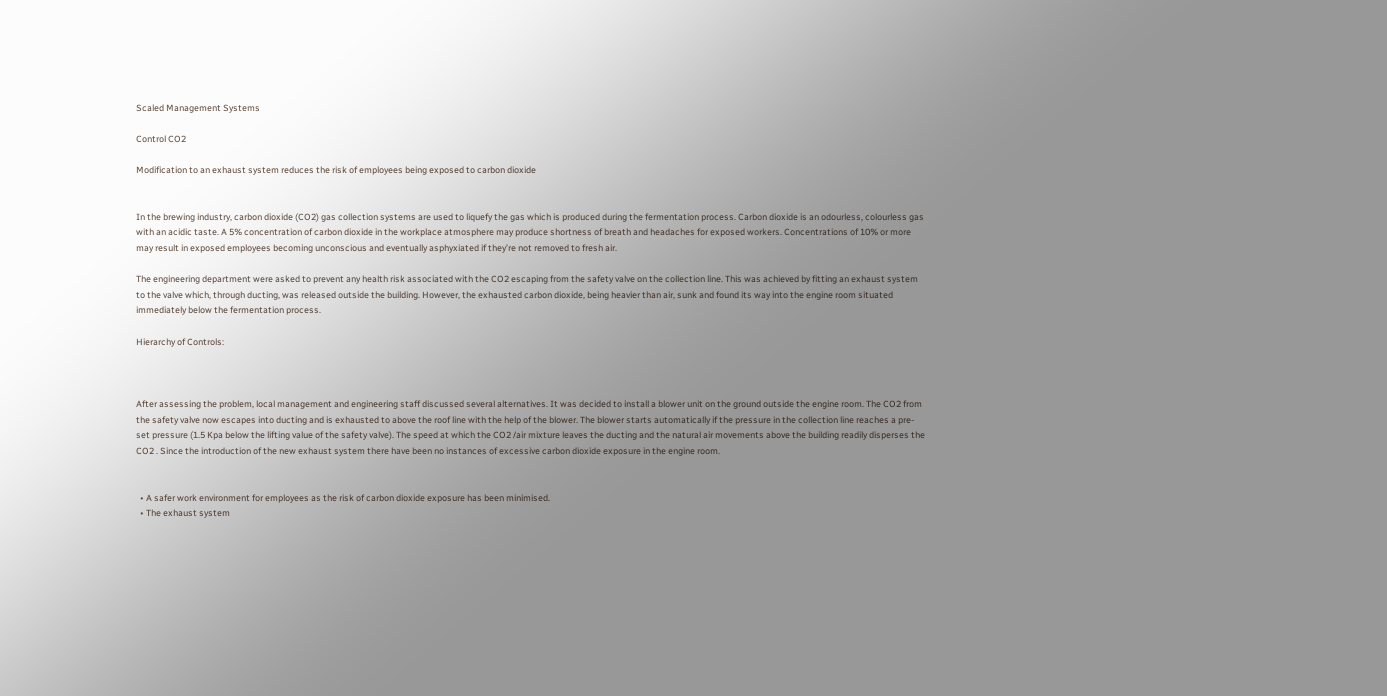Scaled Management Systems

Control CO2

Modification to an exhaust system reduces the risk of employees being exposed to carbon dioxide


In the brewing industry, carbon dioxide (CO2) gas collection systems are used to liquefy the gas which is produced during the fermentation process. Carbon dioxide is an odourless, colourless gas with an acidic taste. A 5% concentration of carbon dioxide in the workplace atmosphere may produce shortness of breath and headaches for exposed workers. Concentrations of 10% or more may result in exposed employees becoming unconscious and eventually asphyxiated if they’re not removed to fresh air.

The engineering department were asked to prevent any health risk associated with the CO2 escaping from the safety valve on the collection line. This was achieved by fitting an exhaust system to the valve which, through ducting, was released outside the building. However, the exhausted carbon dioxide, being heavier than air, sunk and found its way into the engine room situated immediately below the fermentation process.

Hierarchy of Controls:



After assessing the problem, local management and engineering staff discussed several alternatives. It was decided to install a blower unit on the ground outside the engine room. The CO2 from the safety valve now escapes into ducting and is exhausted to above the roof line with the help of the blower. The blower starts automatically if the pressure in the collection line reaches a pre-set pressure (1.5 Kpa below the lifting value of the safety valve). The speed at which the CO2 /air mixture leaves the ducting and the natural air movements above the building readily disperses the CO2 . Since the introduction of the new exhaust system there have been no instances of excessive carbon dioxide exposure in the engine room.


  • A safer work environment for employees as the risk of carbon dioxide exposure has been minimised.
  • The exhaust system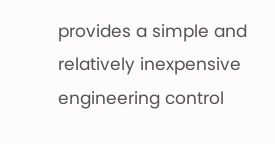provides a simple and relatively inexpensive engineering control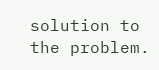solution to the problem.